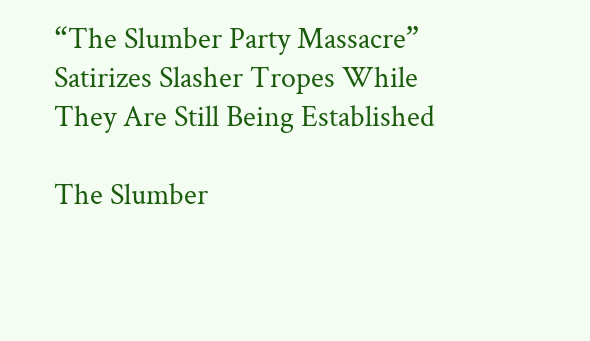“The Slumber Party Massacre” Satirizes Slasher Tropes While They Are Still Being Established

The Slumber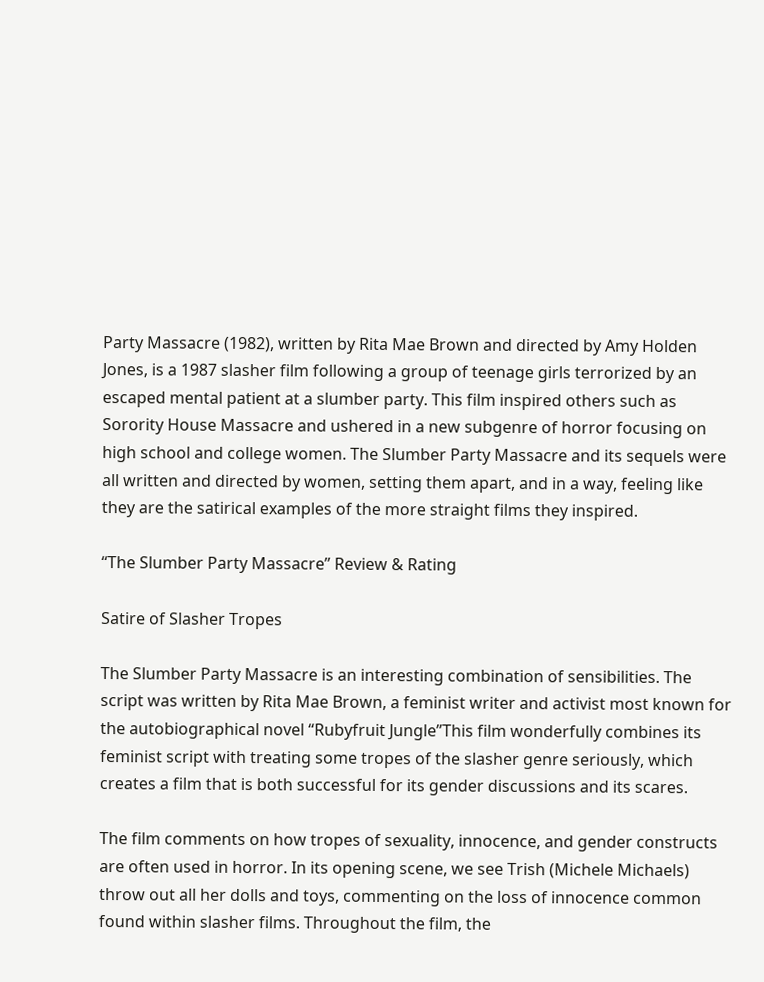Party Massacre (1982), written by Rita Mae Brown and directed by Amy Holden Jones, is a 1987 slasher film following a group of teenage girls terrorized by an escaped mental patient at a slumber party. This film inspired others such as Sorority House Massacre and ushered in a new subgenre of horror focusing on high school and college women. The Slumber Party Massacre and its sequels were all written and directed by women, setting them apart, and in a way, feeling like they are the satirical examples of the more straight films they inspired.

“The Slumber Party Massacre” Review & Rating

Satire of Slasher Tropes

The Slumber Party Massacre is an interesting combination of sensibilities. The script was written by Rita Mae Brown, a feminist writer and activist most known for the autobiographical novel “Rubyfruit Jungle”This film wonderfully combines its feminist script with treating some tropes of the slasher genre seriously, which creates a film that is both successful for its gender discussions and its scares.

The film comments on how tropes of sexuality, innocence, and gender constructs are often used in horror. In its opening scene, we see Trish (Michele Michaels) throw out all her dolls and toys, commenting on the loss of innocence common found within slasher films. Throughout the film, the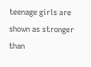teenage girls are shown as stronger than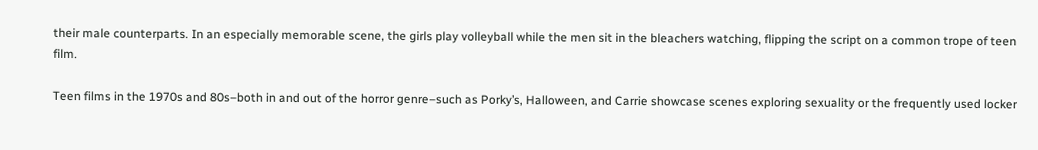their male counterparts. In an especially memorable scene, the girls play volleyball while the men sit in the bleachers watching, flipping the script on a common trope of teen film.

Teen films in the 1970s and 80s–both in and out of the horror genre–such as Porky’s, Halloween, and Carrie showcase scenes exploring sexuality or the frequently used locker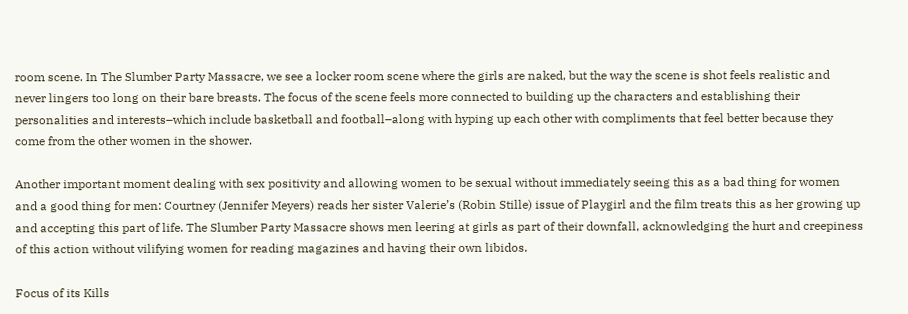room scene. In The Slumber Party Massacre, we see a locker room scene where the girls are naked, but the way the scene is shot feels realistic and never lingers too long on their bare breasts. The focus of the scene feels more connected to building up the characters and establishing their personalities and interests–which include basketball and football–along with hyping up each other with compliments that feel better because they come from the other women in the shower.

Another important moment dealing with sex positivity and allowing women to be sexual without immediately seeing this as a bad thing for women and a good thing for men: Courtney (Jennifer Meyers) reads her sister Valerie’s (Robin Stille) issue of Playgirl and the film treats this as her growing up and accepting this part of life. The Slumber Party Massacre shows men leering at girls as part of their downfall, acknowledging the hurt and creepiness of this action without vilifying women for reading magazines and having their own libidos.

Focus of its Kills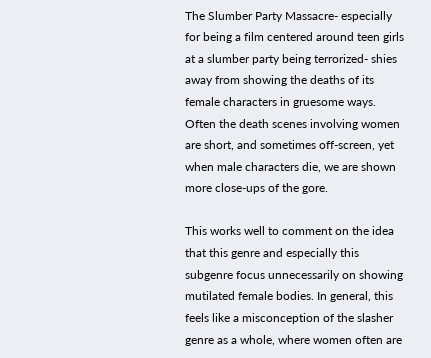The Slumber Party Massacre- especially for being a film centered around teen girls at a slumber party being terrorized- shies away from showing the deaths of its female characters in gruesome ways. Often the death scenes involving women are short, and sometimes off-screen, yet when male characters die, we are shown more close-ups of the gore.

This works well to comment on the idea that this genre and especially this subgenre focus unnecessarily on showing mutilated female bodies. In general, this feels like a misconception of the slasher genre as a whole, where women often are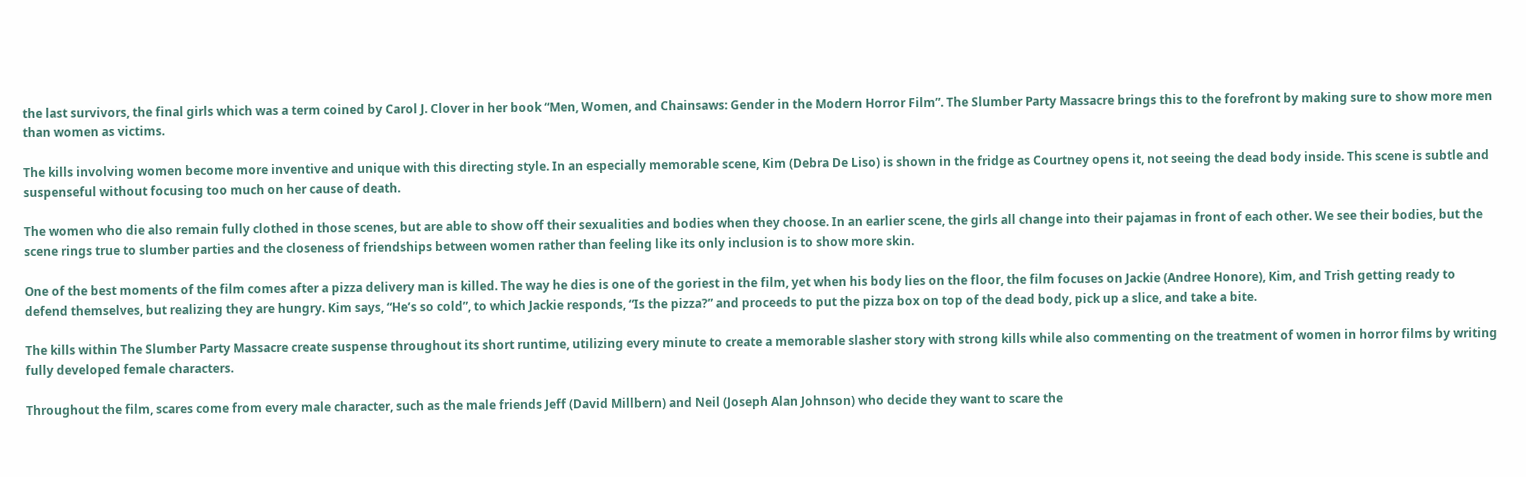the last survivors, the final girls which was a term coined by Carol J. Clover in her book “Men, Women, and Chainsaws: Gender in the Modern Horror Film”. The Slumber Party Massacre brings this to the forefront by making sure to show more men than women as victims.

The kills involving women become more inventive and unique with this directing style. In an especially memorable scene, Kim (Debra De Liso) is shown in the fridge as Courtney opens it, not seeing the dead body inside. This scene is subtle and suspenseful without focusing too much on her cause of death.

The women who die also remain fully clothed in those scenes, but are able to show off their sexualities and bodies when they choose. In an earlier scene, the girls all change into their pajamas in front of each other. We see their bodies, but the scene rings true to slumber parties and the closeness of friendships between women rather than feeling like its only inclusion is to show more skin.

One of the best moments of the film comes after a pizza delivery man is killed. The way he dies is one of the goriest in the film, yet when his body lies on the floor, the film focuses on Jackie (Andree Honore), Kim, and Trish getting ready to defend themselves, but realizing they are hungry. Kim says, “He’s so cold”, to which Jackie responds, “Is the pizza?” and proceeds to put the pizza box on top of the dead body, pick up a slice, and take a bite.

The kills within The Slumber Party Massacre create suspense throughout its short runtime, utilizing every minute to create a memorable slasher story with strong kills while also commenting on the treatment of women in horror films by writing fully developed female characters.

Throughout the film, scares come from every male character, such as the male friends Jeff (David Millbern) and Neil (Joseph Alan Johnson) who decide they want to scare the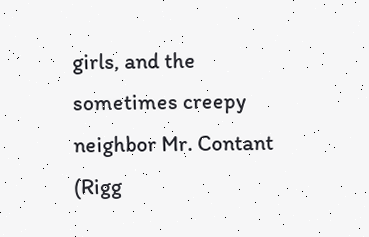girls, and the sometimes creepy neighbor Mr. Contant (Rigg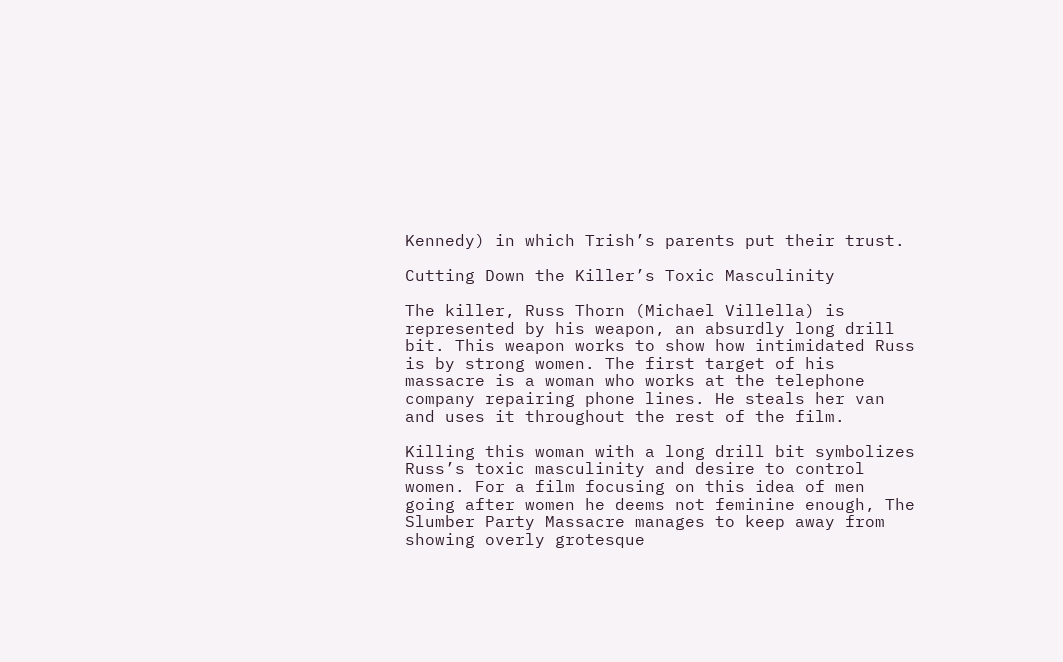Kennedy) in which Trish’s parents put their trust.

Cutting Down the Killer’s Toxic Masculinity

The killer, Russ Thorn (Michael Villella) is represented by his weapon, an absurdly long drill bit. This weapon works to show how intimidated Russ is by strong women. The first target of his massacre is a woman who works at the telephone company repairing phone lines. He steals her van and uses it throughout the rest of the film.

Killing this woman with a long drill bit symbolizes Russ’s toxic masculinity and desire to control women. For a film focusing on this idea of men going after women he deems not feminine enough, The Slumber Party Massacre manages to keep away from showing overly grotesque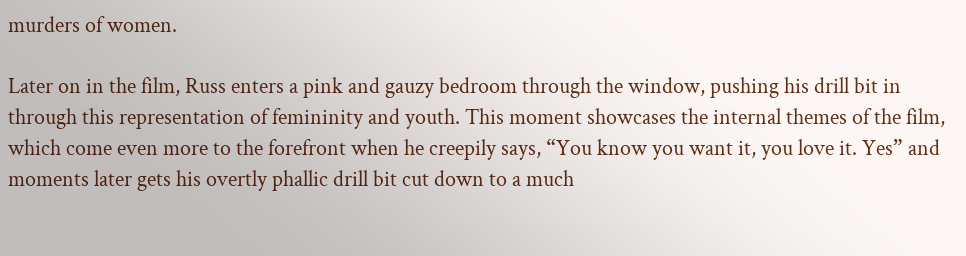murders of women.

Later on in the film, Russ enters a pink and gauzy bedroom through the window, pushing his drill bit in through this representation of femininity and youth. This moment showcases the internal themes of the film, which come even more to the forefront when he creepily says, “You know you want it, you love it. Yes” and moments later gets his overtly phallic drill bit cut down to a much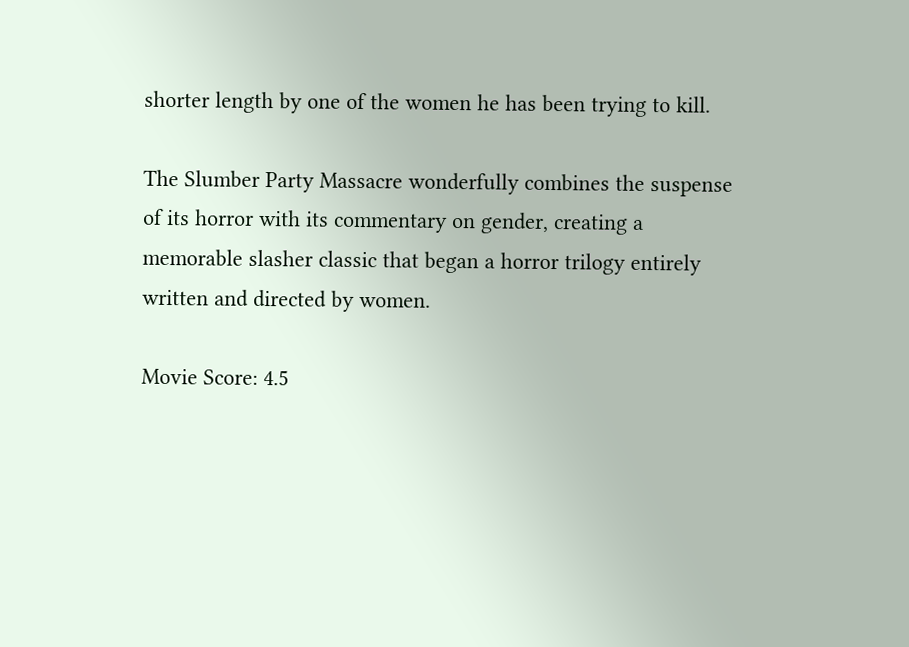shorter length by one of the women he has been trying to kill.

The Slumber Party Massacre wonderfully combines the suspense of its horror with its commentary on gender, creating a memorable slasher classic that began a horror trilogy entirely written and directed by women.

Movie Score: 4.5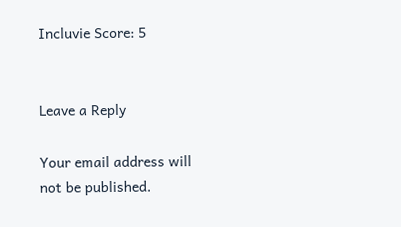Incluvie Score: 5


Leave a Reply

Your email address will not be published.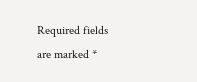Required fields are marked *